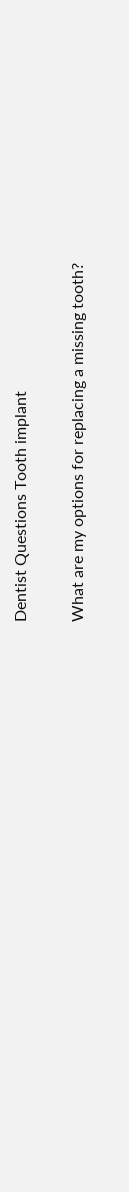Dentist Questions Tooth implant

What are my options for replacing a missing tooth?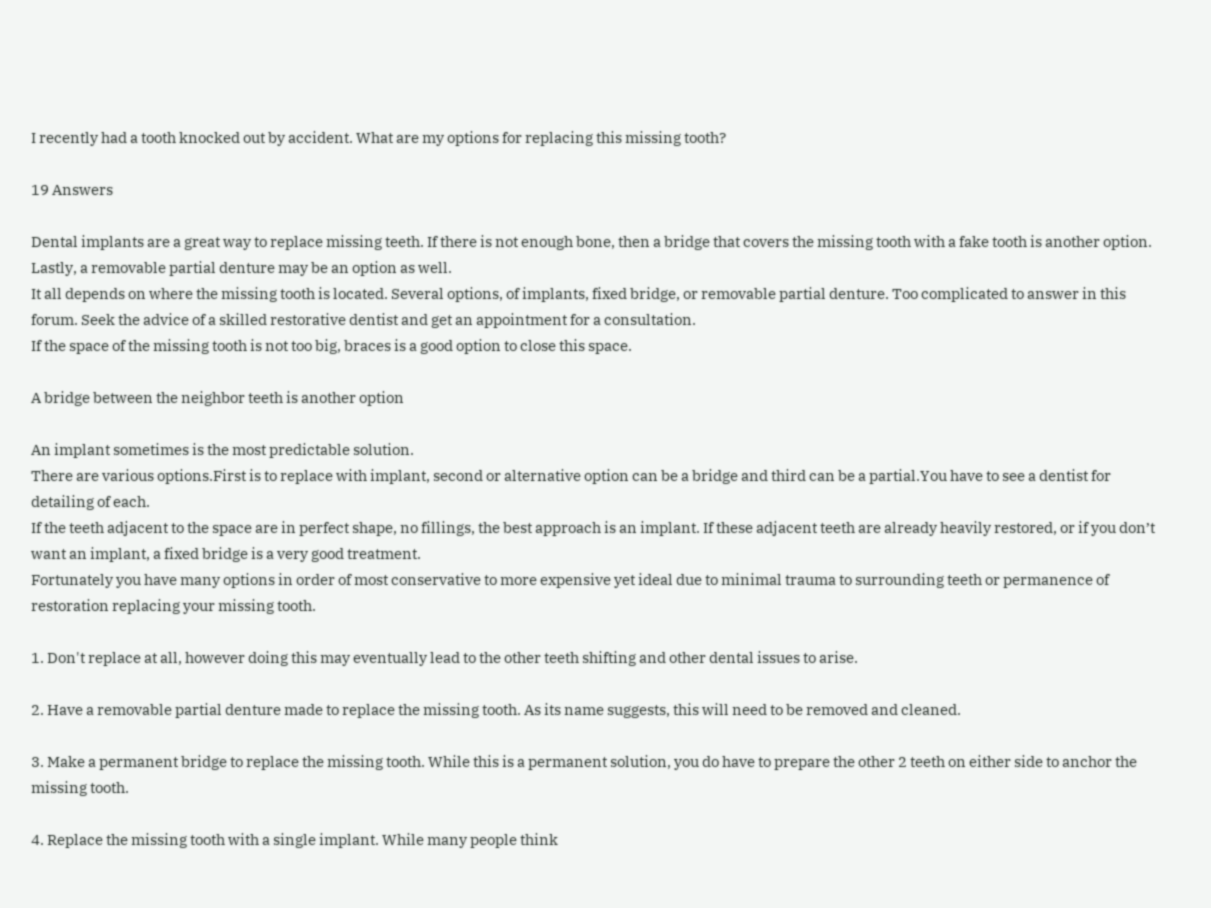I recently had a tooth knocked out by accident. What are my options for replacing this missing tooth?

19 Answers

Dental implants are a great way to replace missing teeth. If there is not enough bone, then a bridge that covers the missing tooth with a fake tooth is another option. Lastly, a removable partial denture may be an option as well.
It all depends on where the missing tooth is located. Several options, of implants, fixed bridge, or removable partial denture. Too complicated to answer in this forum. Seek the advice of a skilled restorative dentist and get an appointment for a consultation.
If the space of the missing tooth is not too big, braces is a good option to close this space.

A bridge between the neighbor teeth is another option

An implant sometimes is the most predictable solution.
There are various options.First is to replace with implant, second or alternative option can be a bridge and third can be a partial.You have to see a dentist for detailing of each.
If the teeth adjacent to the space are in perfect shape, no fillings, the best approach is an implant. If these adjacent teeth are already heavily restored, or if you don’t want an implant, a fixed bridge is a very good treatment.
Fortunately you have many options in order of most conservative to more expensive yet ideal due to minimal trauma to surrounding teeth or permanence of restoration replacing your missing tooth.

1. Don't replace at all, however doing this may eventually lead to the other teeth shifting and other dental issues to arise.

2. Have a removable partial denture made to replace the missing tooth. As its name suggests, this will need to be removed and cleaned.

3. Make a permanent bridge to replace the missing tooth. While this is a permanent solution, you do have to prepare the other 2 teeth on either side to anchor the missing tooth.

4. Replace the missing tooth with a single implant. While many people think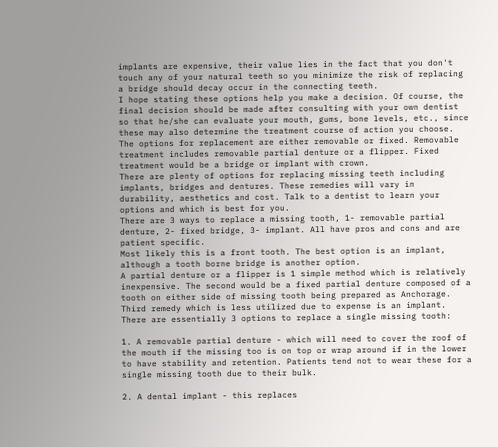implants are expensive, their value lies in the fact that you don't touch any of your natural teeth so you minimize the risk of replacing a bridge should decay occur in the connecting teeth.
I hope stating these options help you make a decision. Of course, the final decision should be made after consulting with your own dentist so that he/she can evaluate your mouth, gums, bone levels, etc., since these may also determine the treatment course of action you choose.
The options for replacement are either removable or fixed. Removable treatment includes removable partial denture or a flipper. Fixed treatment would be a bridge or implant with crown.
There are plenty of options for replacing missing teeth including implants, bridges and dentures. These remedies will vary in durability, aesthetics and cost. Talk to a dentist to learn your options and which is best for you.
There are 3 ways to replace a missing tooth, 1- removable partial denture, 2- fixed bridge, 3- implant. All have pros and cons and are patient specific.
Most likely this is a front tooth. The best option is an implant, although a tooth borne bridge is another option.
A partial denture or a flipper is 1 simple method which is relatively inexpensive. The second would be a fixed partial denture composed of a tooth on either side of missing tooth being prepared as Anchorage. Third remedy which is less utilized due to expense is an implant.
There are essentially 3 options to replace a single missing tooth:

1. A removable partial denture - which will need to cover the roof of the mouth if the missing too is on top or wrap around if in the lower to have stability and retention. Patients tend not to wear these for a single missing tooth due to their bulk.

2. A dental implant - this replaces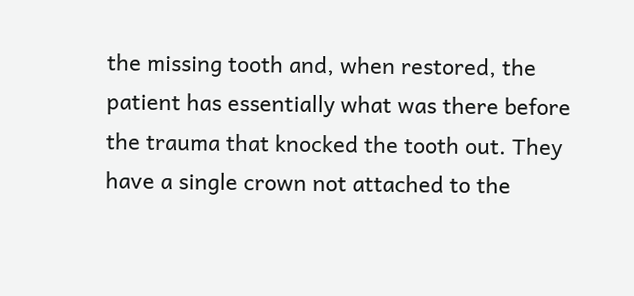the missing tooth and, when restored, the patient has essentially what was there before the trauma that knocked the tooth out. They have a single crown not attached to the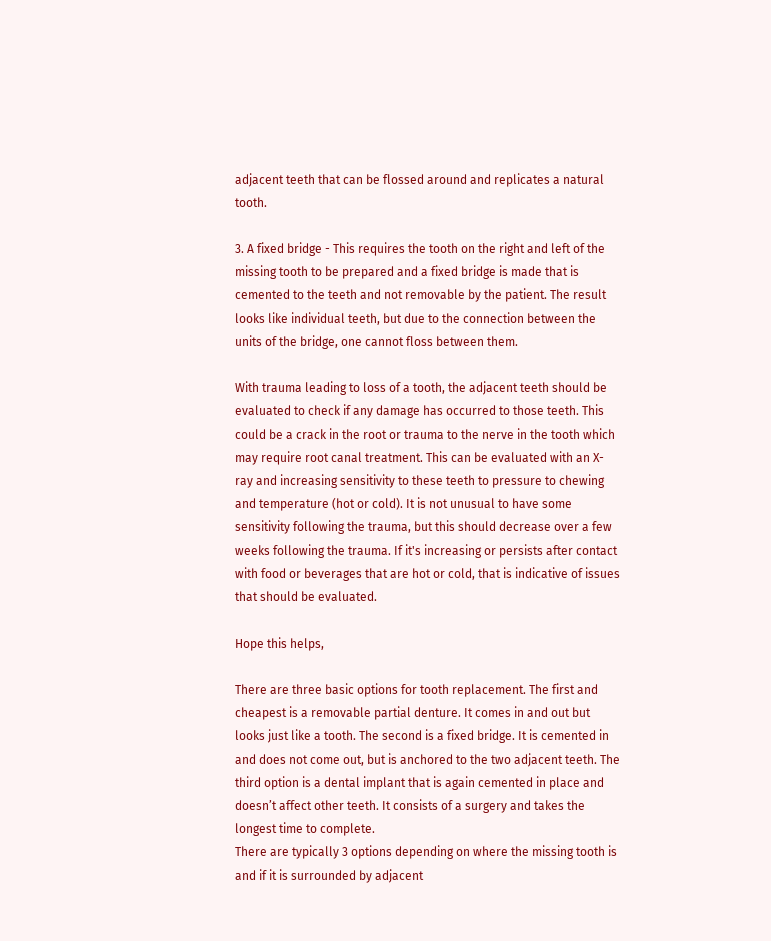adjacent teeth that can be flossed around and replicates a natural tooth.

3. A fixed bridge - This requires the tooth on the right and left of the missing tooth to be prepared and a fixed bridge is made that is cemented to the teeth and not removable by the patient. The result looks like individual teeth, but due to the connection between the units of the bridge, one cannot floss between them.

With trauma leading to loss of a tooth, the adjacent teeth should be evaluated to check if any damage has occurred to those teeth. This could be a crack in the root or trauma to the nerve in the tooth which may require root canal treatment. This can be evaluated with an X-ray and increasing sensitivity to these teeth to pressure to chewing and temperature (hot or cold). It is not unusual to have some sensitivity following the trauma, but this should decrease over a few weeks following the trauma. If it's increasing or persists after contact with food or beverages that are hot or cold, that is indicative of issues that should be evaluated.

Hope this helps,

There are three basic options for tooth replacement. The first and cheapest is a removable partial denture. It comes in and out but looks just like a tooth. The second is a fixed bridge. It is cemented in and does not come out, but is anchored to the two adjacent teeth. The third option is a dental implant that is again cemented in place and doesn’t affect other teeth. It consists of a surgery and takes the longest time to complete.
There are typically 3 options depending on where the missing tooth is and if it is surrounded by adjacent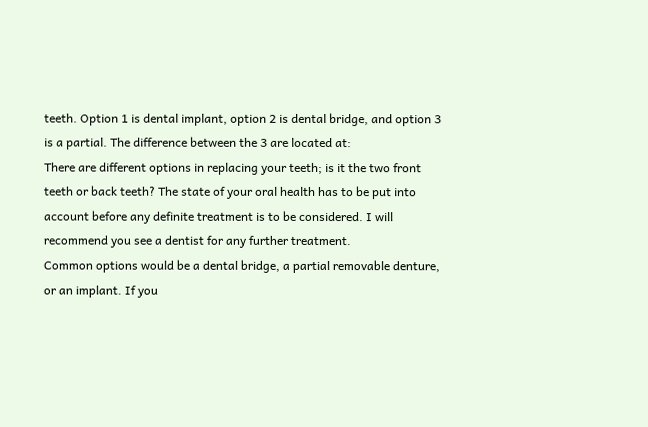teeth. Option 1 is dental implant, option 2 is dental bridge, and option 3 is a partial. The difference between the 3 are located at:
There are different options in replacing your teeth; is it the two front teeth or back teeth? The state of your oral health has to be put into account before any definite treatment is to be considered. I will recommend you see a dentist for any further treatment.
Common options would be a dental bridge, a partial removable denture, or an implant. If you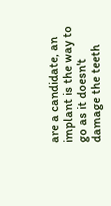are a candidate, an implant is the way to go as it doesn't damage the teeth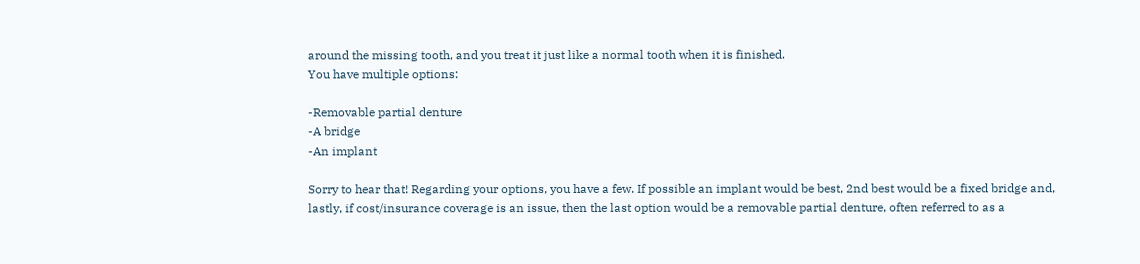around the missing tooth, and you treat it just like a normal tooth when it is finished.
You have multiple options:

-Removable partial denture
-A bridge
-An implant

Sorry to hear that! Regarding your options, you have a few. If possible an implant would be best, 2nd best would be a fixed bridge and, lastly, if cost/insurance coverage is an issue, then the last option would be a removable partial denture, often referred to as a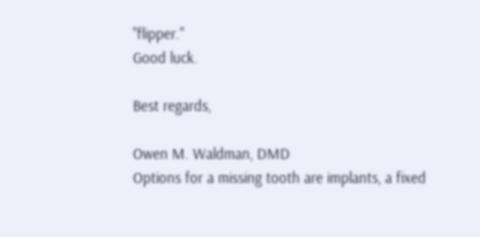"flipper."
Good luck.

Best regards,

Owen M. Waldman, DMD
Options for a missing tooth are implants, a fixed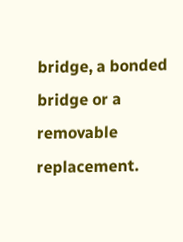bridge, a bonded bridge or a removable replacement.